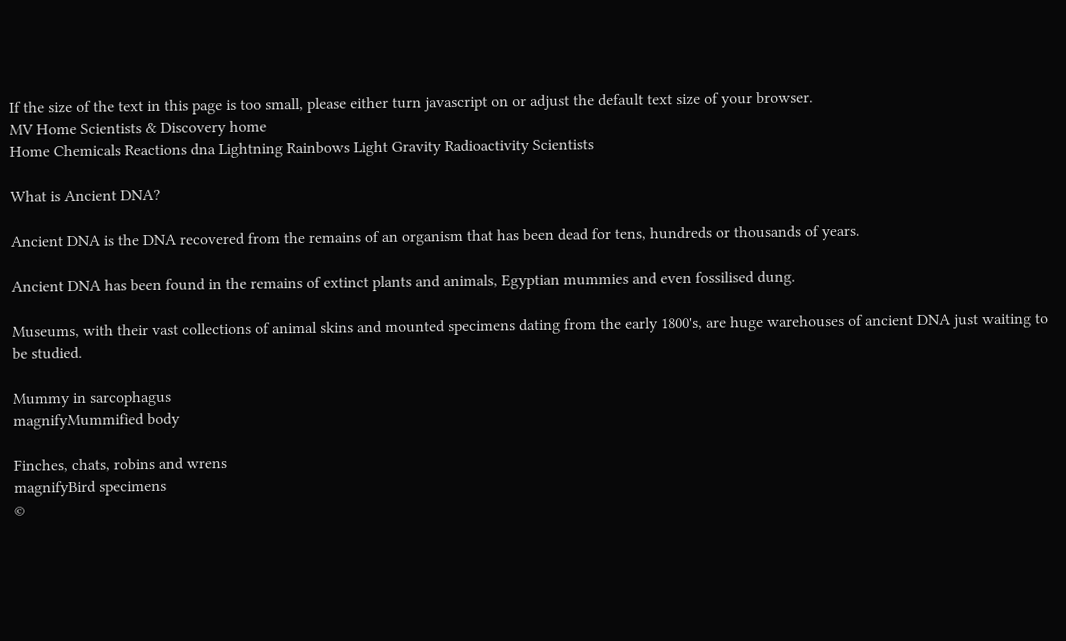If the size of the text in this page is too small, please either turn javascript on or adjust the default text size of your browser.
MV Home Scientists & Discovery home
Home Chemicals Reactions dna Lightning Rainbows Light Gravity Radioactivity Scientists

What is Ancient DNA?

Ancient DNA is the DNA recovered from the remains of an organism that has been dead for tens, hundreds or thousands of years.

Ancient DNA has been found in the remains of extinct plants and animals, Egyptian mummies and even fossilised dung.

Museums, with their vast collections of animal skins and mounted specimens dating from the early 1800's, are huge warehouses of ancient DNA just waiting to be studied.

Mummy in sarcophagus
magnifyMummified body

Finches, chats, robins and wrens
magnifyBird specimens
©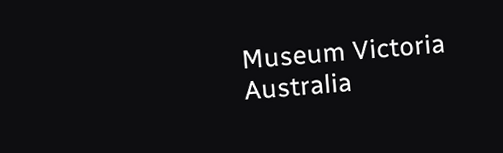Museum Victoria Australia